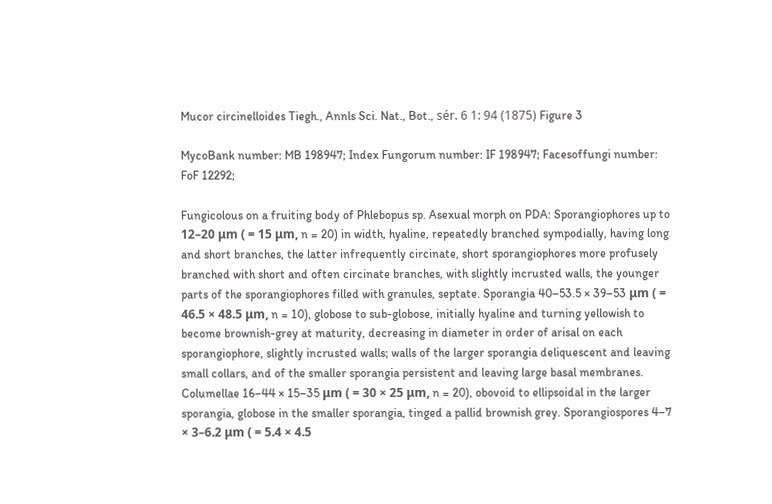Mucor circinelloides Tiegh., Annls Sci. Nat., Bot., sér. 6 1: 94 (1875) Figure 3

MycoBank number: MB 198947; Index Fungorum number: IF 198947; Facesoffungi number: FoF 12292;

Fungicolous on a fruiting body of Phlebopus sp. Asexual morph on PDA: Sporangiophores up to 12–20 μm ( = 15 μm, n = 20) in width, hyaline, repeatedly branched sympodially, having long and short branches, the latter infrequently circinate, short sporangiophores more profusely branched with short and often circinate branches, with slightly incrusted walls, the younger parts of the sporangiophores filled with granules, septate. Sporangia 40–53.5 × 39–53 μm ( = 46.5 × 48.5 μm, n = 10), globose to sub-globose, initially hyaline and turning yellowish to become brownish-grey at maturity, decreasing in diameter in order of arisal on each sporangiophore, slightly incrusted walls; walls of the larger sporangia deliquescent and leaving small collars, and of the smaller sporangia persistent and leaving large basal membranes. Columellae 16–44 × 15–35 μm ( = 30 × 25 μm, n = 20), obovoid to ellipsoidal in the larger sporangia, globose in the smaller sporangia, tinged a pallid brownish grey. Sporangiospores 4–7 × 3–6.2 μm ( = 5.4 × 4.5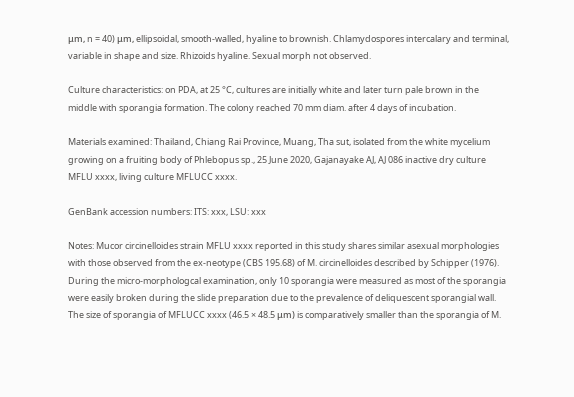μm, n = 40) μm, ellipsoidal, smooth-walled, hyaline to brownish. Chlamydospores intercalary and terminal, variable in shape and size. Rhizoids hyaline. Sexual morph not observed.

Culture characteristics: on PDA, at 25 °C, cultures are initially white and later turn pale brown in the middle with sporangia formation. The colony reached 70 mm diam. after 4 days of incubation.

Materials examined: Thailand, Chiang Rai Province, Muang, Tha sut, isolated from the white mycelium growing on a fruiting body of Phlebopus sp., 25 June 2020, Gajanayake AJ, AJ 086 inactive dry culture MFLU xxxx, living culture MFLUCC xxxx.

GenBank accession numbers: ITS: xxx, LSU: xxx

Notes: Mucor circinelloides strain MFLU xxxx reported in this study shares similar asexual morphologies with those observed from the ex-neotype (CBS 195.68) of M. circinelloides described by Schipper (1976). During the micro-morphologcal examination, only 10 sporangia were measured as most of the sporangia were easily broken during the slide preparation due to the prevalence of deliquescent sporangial wall. The size of sporangia of MFLUCC xxxx (46.5 × 48.5 μm) is comparatively smaller than the sporangia of M.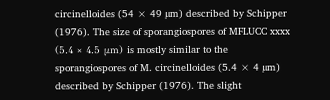circinelloides (54 × 49 µm) described by Schipper (1976). The size of sporangiospores of MFLUCC xxxx (5.4 × 4.5 μm) is mostly similar to the sporangiospores of M. circinelloides (5.4 × 4 µm) described by Schipper (1976). The slight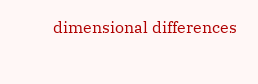dimensional differences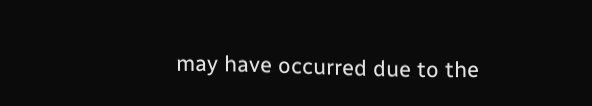may have occurred due to the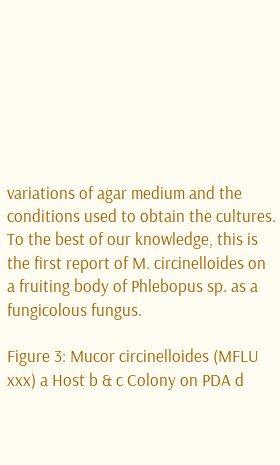variations of agar medium and the conditions used to obtain the cultures. To the best of our knowledge, this is the first report of M. circinelloides on a fruiting body of Phlebopus sp. as a fungicolous fungus.

Figure 3: Mucor circinelloides (MFLU xxx) a Host b & c Colony on PDA d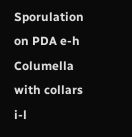Sporulation on PDA e-h Columella with collars i-l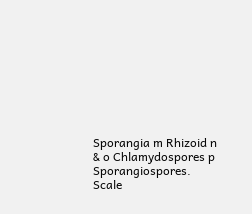Sporangia m Rhizoid n & o Chlamydospores p Sporangiospores. Scale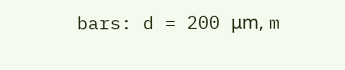bars: d = 200 μm, m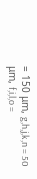= 150 μm, g,h,j,k,n = 50 μm, f,i,l,o =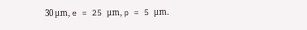30 μm, e = 25 μm, p = 5 μm.